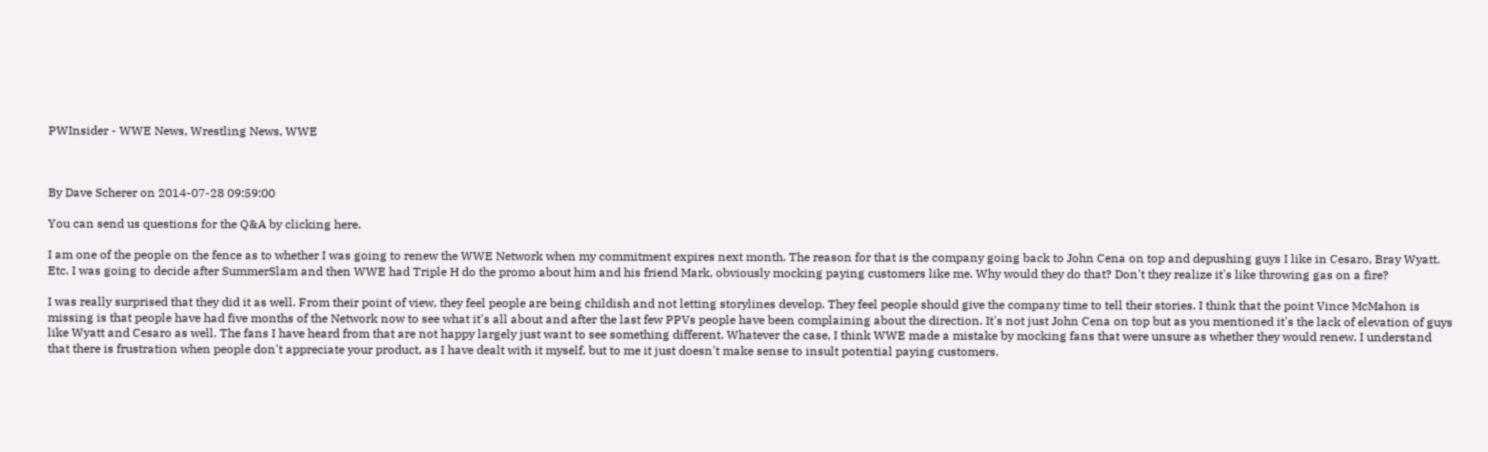PWInsider - WWE News, Wrestling News, WWE



By Dave Scherer on 2014-07-28 09:59:00

You can send us questions for the Q&A by clicking here.

I am one of the people on the fence as to whether I was going to renew the WWE Network when my commitment expires next month. The reason for that is the company going back to John Cena on top and depushing guys I like in Cesaro, Bray Wyatt. Etc. I was going to decide after SummerSlam and then WWE had Triple H do the promo about him and his friend Mark, obviously mocking paying customers like me. Why would they do that? Don't they realize it's like throwing gas on a fire?

I was really surprised that they did it as well. From their point of view, they feel people are being childish and not letting storylines develop. They feel people should give the company time to tell their stories. I think that the point Vince McMahon is missing is that people have had five months of the Network now to see what it's all about and after the last few PPVs people have been complaining about the direction. It's not just John Cena on top but as you mentioned it's the lack of elevation of guys like Wyatt and Cesaro as well. The fans I have heard from that are not happy largely just want to see something different. Whatever the case, I think WWE made a mistake by mocking fans that were unsure as whether they would renew. I understand that there is frustration when people don't appreciate your product, as I have dealt with it myself, but to me it just doesn't make sense to insult potential paying customers.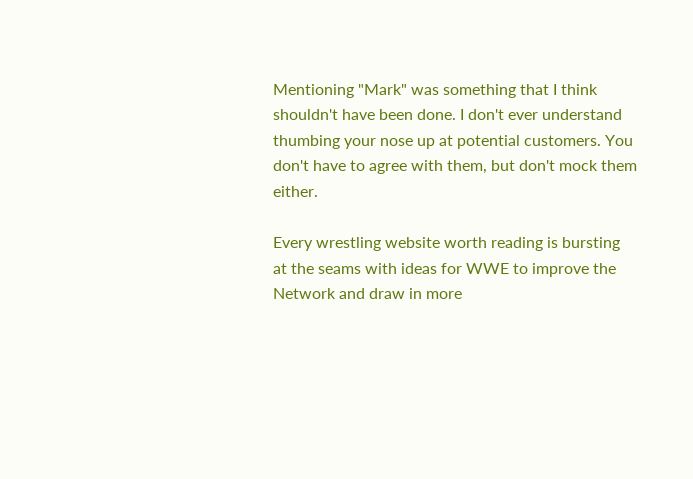Mentioning "Mark" was something that I think shouldn't have been done. I don't ever understand thumbing your nose up at potential customers. You don't have to agree with them, but don't mock them either.

Every wrestling website worth reading is bursting at the seams with ideas for WWE to improve the Network and draw in more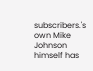subscribers.'s own Mike Johnson himself has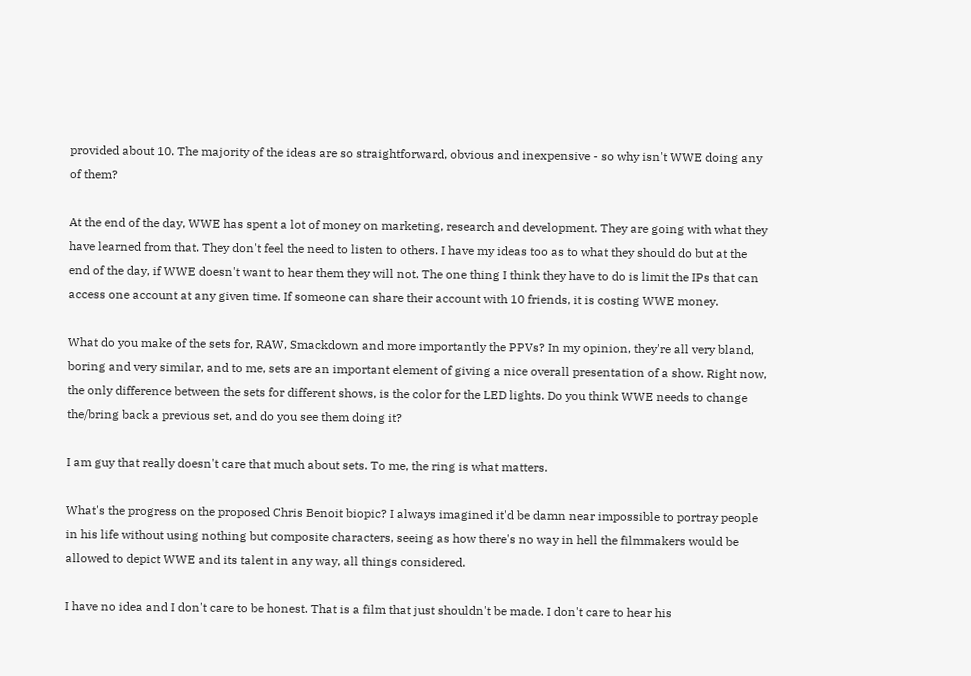provided about 10. The majority of the ideas are so straightforward, obvious and inexpensive - so why isn't WWE doing any of them?

At the end of the day, WWE has spent a lot of money on marketing, research and development. They are going with what they have learned from that. They don't feel the need to listen to others. I have my ideas too as to what they should do but at the end of the day, if WWE doesn't want to hear them they will not. The one thing I think they have to do is limit the IPs that can access one account at any given time. If someone can share their account with 10 friends, it is costing WWE money.

What do you make of the sets for, RAW, Smackdown and more importantly the PPVs? In my opinion, they're all very bland, boring and very similar, and to me, sets are an important element of giving a nice overall presentation of a show. Right now, the only difference between the sets for different shows, is the color for the LED lights. Do you think WWE needs to change the/bring back a previous set, and do you see them doing it?

I am guy that really doesn't care that much about sets. To me, the ring is what matters.

What's the progress on the proposed Chris Benoit biopic? I always imagined it'd be damn near impossible to portray people in his life without using nothing but composite characters, seeing as how there's no way in hell the filmmakers would be allowed to depict WWE and its talent in any way, all things considered.

I have no idea and I don't care to be honest. That is a film that just shouldn't be made. I don't care to hear his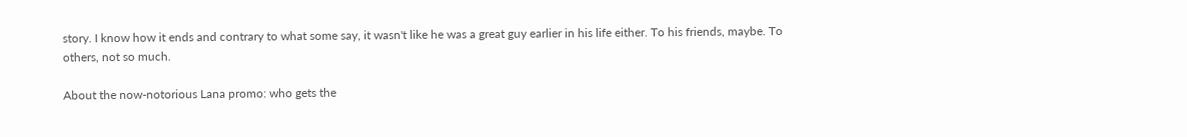story. I know how it ends and contrary to what some say, it wasn't like he was a great guy earlier in his life either. To his friends, maybe. To others, not so much.

About the now-notorious Lana promo: who gets the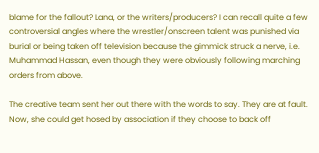blame for the fallout? Lana, or the writers/producers? I can recall quite a few controversial angles where the wrestler/onscreen talent was punished via burial or being taken off television because the gimmick struck a nerve, i.e. Muhammad Hassan, even though they were obviously following marching orders from above.

The creative team sent her out there with the words to say. They are at fault. Now, she could get hosed by association if they choose to back off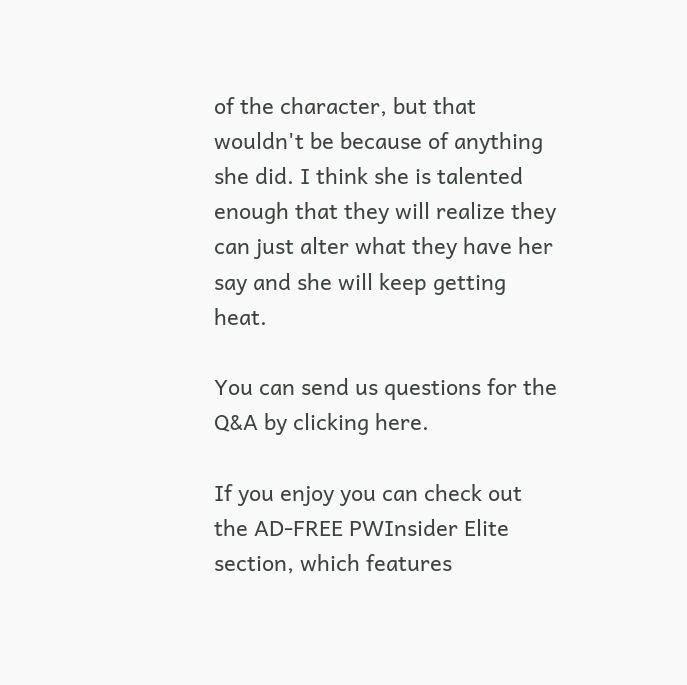of the character, but that wouldn't be because of anything she did. I think she is talented enough that they will realize they can just alter what they have her say and she will keep getting heat.

You can send us questions for the Q&A by clicking here.

If you enjoy you can check out the AD-FREE PWInsider Elite section, which features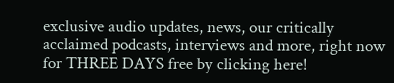exclusive audio updates, news, our critically acclaimed podcasts, interviews and more, right now for THREE DAYS free by clicking here!